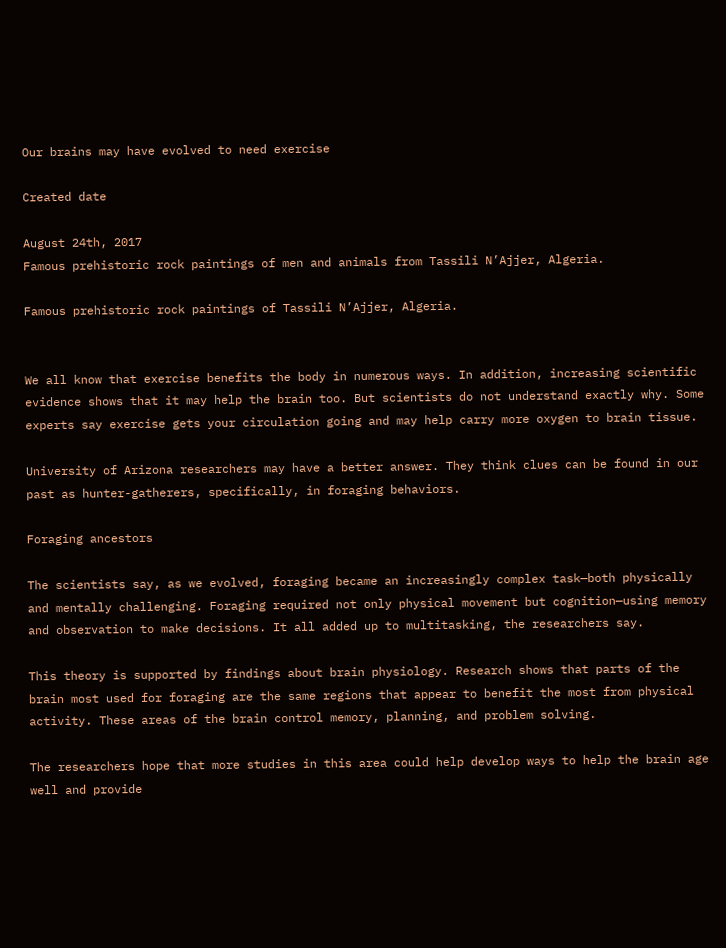Our brains may have evolved to need exercise

Created date

August 24th, 2017
Famous prehistoric rock paintings of men and animals from Tassili N’Ajjer, Algeria.

Famous prehistoric rock paintings of Tassili N’Ajjer, Algeria.


We all know that exercise benefits the body in numerous ways. In addition, increasing scientific evidence shows that it may help the brain too. But scientists do not understand exactly why. Some experts say exercise gets your circulation going and may help carry more oxygen to brain tissue.

University of Arizona researchers may have a better answer. They think clues can be found in our past as hunter-gatherers, specifically, in foraging behaviors.

Foraging ancestors

The scientists say, as we evolved, foraging became an increasingly complex task—both physically and mentally challenging. Foraging required not only physical movement but cognition—using memory and observation to make decisions. It all added up to multitasking, the researchers say.

This theory is supported by findings about brain physiology. Research shows that parts of the brain most used for foraging are the same regions that appear to benefit the most from physical activity. These areas of the brain control memory, planning, and problem solving.

The researchers hope that more studies in this area could help develop ways to help the brain age well and provide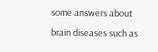some answers about brain diseases such as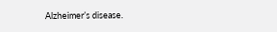Alzheimer’s disease.